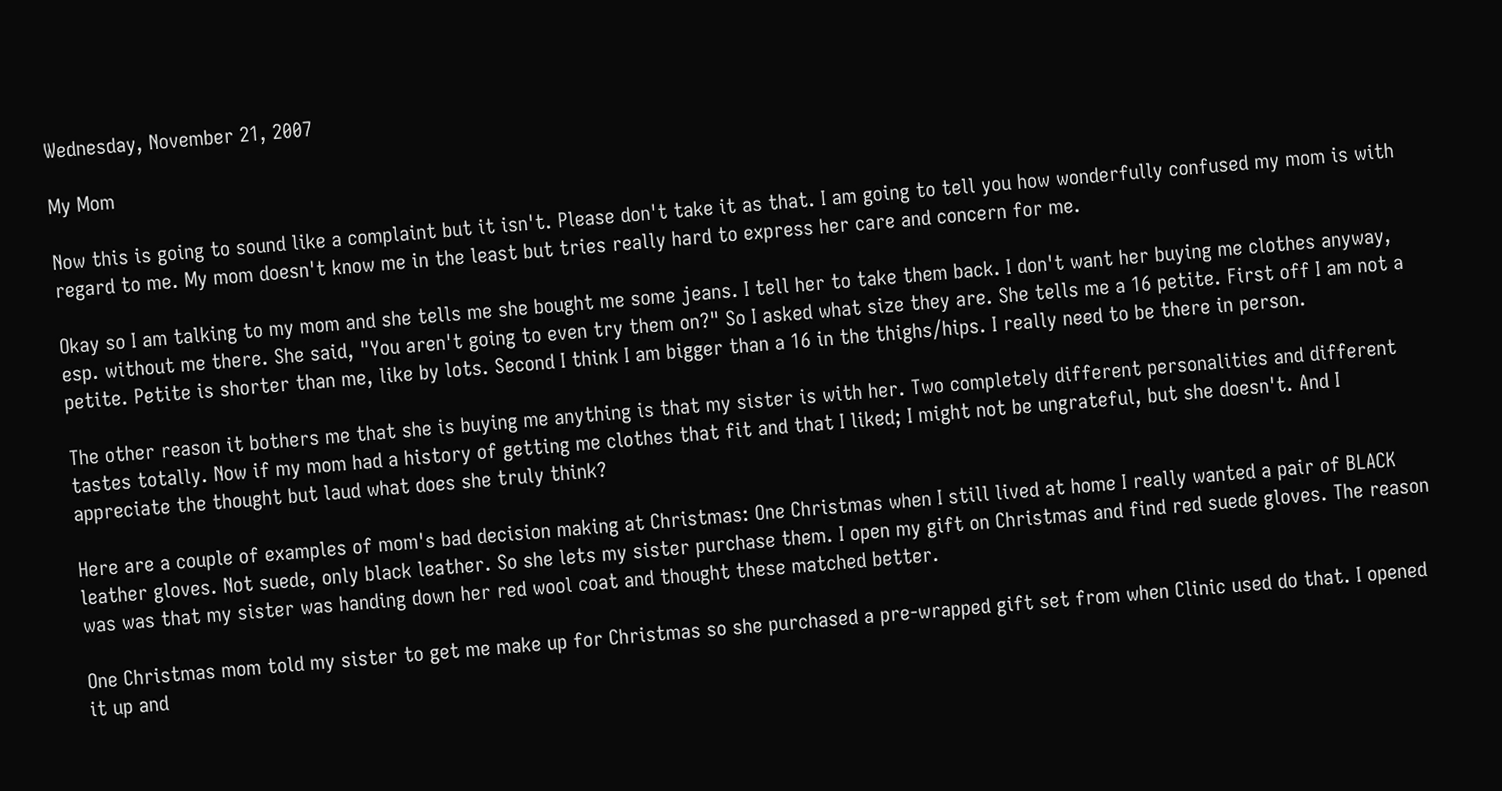Wednesday, November 21, 2007

My Mom

Now this is going to sound like a complaint but it isn't. Please don't take it as that. I am going to tell you how wonderfully confused my mom is with regard to me. My mom doesn't know me in the least but tries really hard to express her care and concern for me.

Okay so I am talking to my mom and she tells me she bought me some jeans. I tell her to take them back. I don't want her buying me clothes anyway, esp. without me there. She said, "You aren't going to even try them on?" So I asked what size they are. She tells me a 16 petite. First off I am not a petite. Petite is shorter than me, like by lots. Second I think I am bigger than a 16 in the thighs/hips. I really need to be there in person.

The other reason it bothers me that she is buying me anything is that my sister is with her. Two completely different personalities and different tastes totally. Now if my mom had a history of getting me clothes that fit and that I liked; I might not be ungrateful, but she doesn't. And I appreciate the thought but laud what does she truly think?

Here are a couple of examples of mom's bad decision making at Christmas: One Christmas when I still lived at home I really wanted a pair of BLACK leather gloves. Not suede, only black leather. So she lets my sister purchase them. I open my gift on Christmas and find red suede gloves. The reason was was that my sister was handing down her red wool coat and thought these matched better.

One Christmas mom told my sister to get me make up for Christmas so she purchased a pre-wrapped gift set from when Clinic used do that. I opened it up and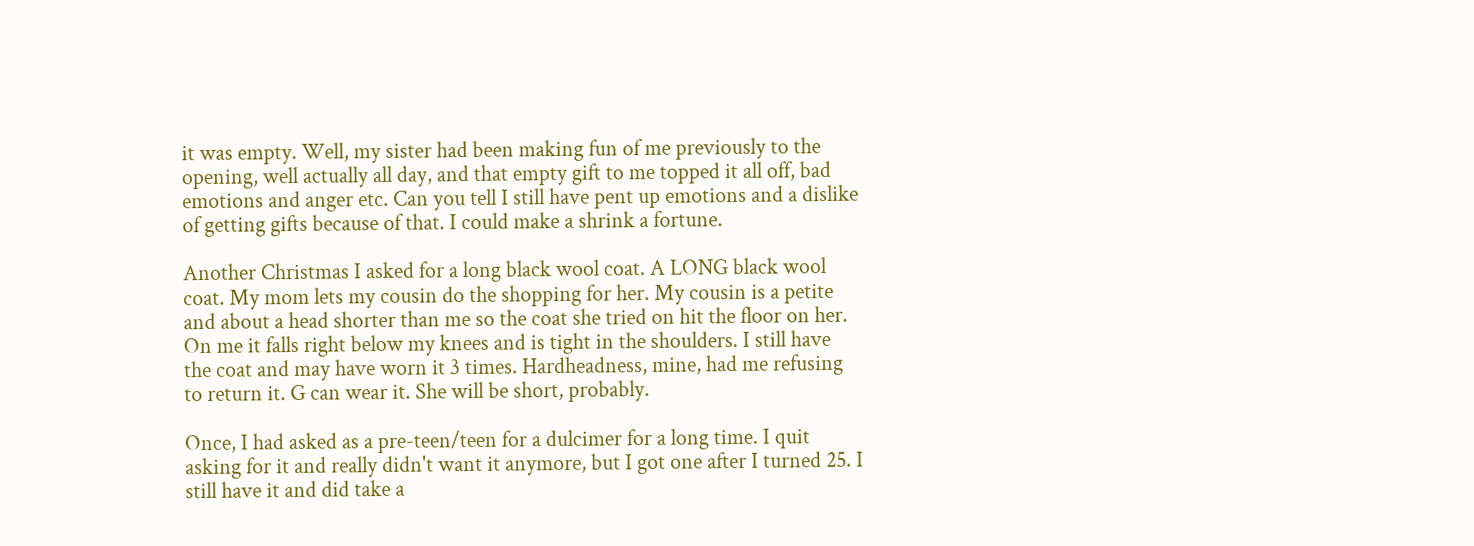it was empty. Well, my sister had been making fun of me previously to the opening, well actually all day, and that empty gift to me topped it all off, bad emotions and anger etc. Can you tell I still have pent up emotions and a dislike of getting gifts because of that. I could make a shrink a fortune.

Another Christmas I asked for a long black wool coat. A LONG black wool coat. My mom lets my cousin do the shopping for her. My cousin is a petite and about a head shorter than me so the coat she tried on hit the floor on her. On me it falls right below my knees and is tight in the shoulders. I still have the coat and may have worn it 3 times. Hardheadness, mine, had me refusing to return it. G can wear it. She will be short, probably.

Once, I had asked as a pre-teen/teen for a dulcimer for a long time. I quit asking for it and really didn't want it anymore, but I got one after I turned 25. I still have it and did take a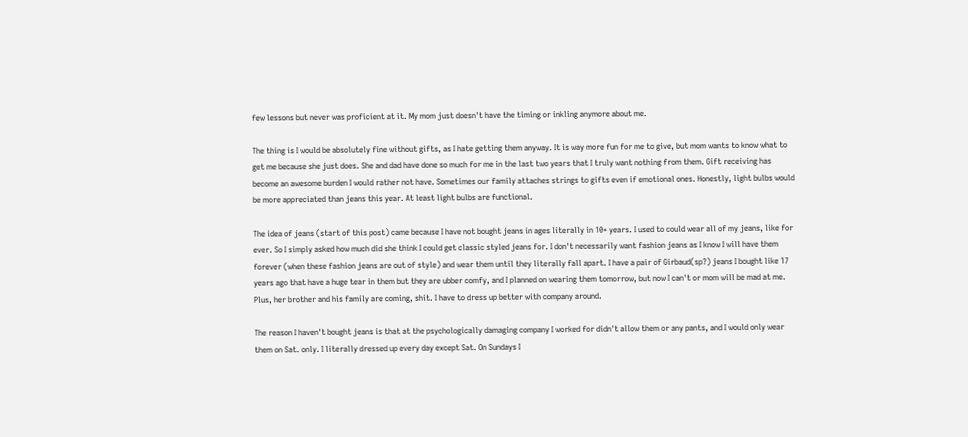few lessons but never was proficient at it. My mom just doesn't have the timing or inkling anymore about me.

The thing is I would be absolutely fine without gifts, as I hate getting them anyway. It is way more fun for me to give, but mom wants to know what to get me because she just does. She and dad have done so much for me in the last two years that I truly want nothing from them. Gift receiving has become an awesome burden I would rather not have. Sometimes our family attaches strings to gifts even if emotional ones. Honestly, light bulbs would be more appreciated than jeans this year. At least light bulbs are functional.

The idea of jeans (start of this post) came because I have not bought jeans in ages literally in 10+ years. I used to could wear all of my jeans, like for ever. So I simply asked how much did she think I could get classic styled jeans for. I don't necessarily want fashion jeans as I know I will have them forever (when these fashion jeans are out of style) and wear them until they literally fall apart. I have a pair of Girbaud(sp?) jeans I bought like 17 years ago that have a huge tear in them but they are ubber comfy, and I planned on wearing them tomorrow, but now I can't or mom will be mad at me. Plus, her brother and his family are coming, shit. I have to dress up better with company around.

The reason I haven't bought jeans is that at the psychologically damaging company I worked for didn't allow them or any pants, and I would only wear them on Sat. only. I literally dressed up every day except Sat. On Sundays I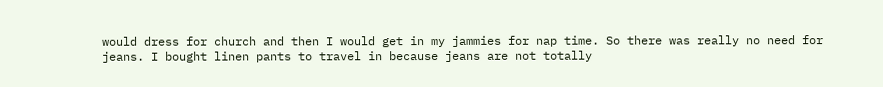would dress for church and then I would get in my jammies for nap time. So there was really no need for jeans. I bought linen pants to travel in because jeans are not totally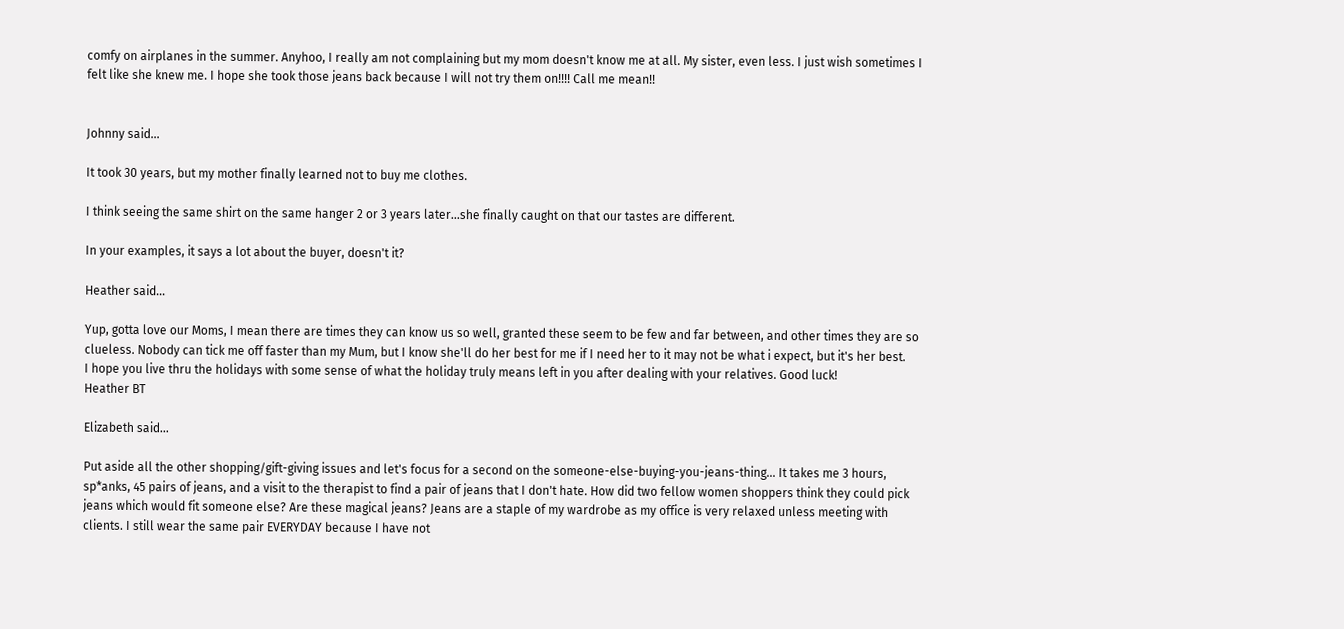comfy on airplanes in the summer. Anyhoo, I really am not complaining but my mom doesn't know me at all. My sister, even less. I just wish sometimes I felt like she knew me. I hope she took those jeans back because I will not try them on!!!! Call me mean!!


Johnny said...

It took 30 years, but my mother finally learned not to buy me clothes.

I think seeing the same shirt on the same hanger 2 or 3 years later...she finally caught on that our tastes are different.

In your examples, it says a lot about the buyer, doesn't it?

Heather said...

Yup, gotta love our Moms, I mean there are times they can know us so well, granted these seem to be few and far between, and other times they are so clueless. Nobody can tick me off faster than my Mum, but I know she'll do her best for me if I need her to it may not be what i expect, but it's her best.
I hope you live thru the holidays with some sense of what the holiday truly means left in you after dealing with your relatives. Good luck!
Heather BT

Elizabeth said...

Put aside all the other shopping/gift-giving issues and let's focus for a second on the someone-else-buying-you-jeans-thing... It takes me 3 hours, sp*anks, 45 pairs of jeans, and a visit to the therapist to find a pair of jeans that I don't hate. How did two fellow women shoppers think they could pick jeans which would fit someone else? Are these magical jeans? Jeans are a staple of my wardrobe as my office is very relaxed unless meeting with clients. I still wear the same pair EVERYDAY because I have not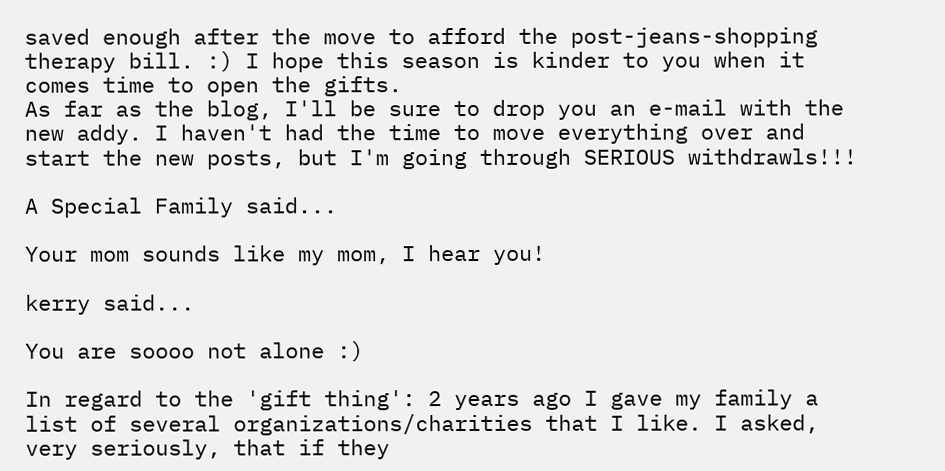saved enough after the move to afford the post-jeans-shopping therapy bill. :) I hope this season is kinder to you when it comes time to open the gifts.
As far as the blog, I'll be sure to drop you an e-mail with the new addy. I haven't had the time to move everything over and start the new posts, but I'm going through SERIOUS withdrawls!!!

A Special Family said...

Your mom sounds like my mom, I hear you!

kerry said...

You are soooo not alone :)

In regard to the 'gift thing': 2 years ago I gave my family a list of several organizations/charities that I like. I asked, very seriously, that if they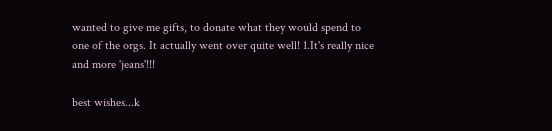wanted to give me gifts, to donate what they would spend to one of the orgs. It actually went over quite well! 1.It's really nice and more 'jeans'!!!

best wishes...k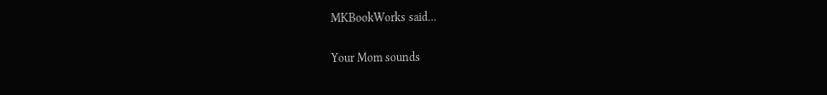MKBookWorks said...

Your Mom sounds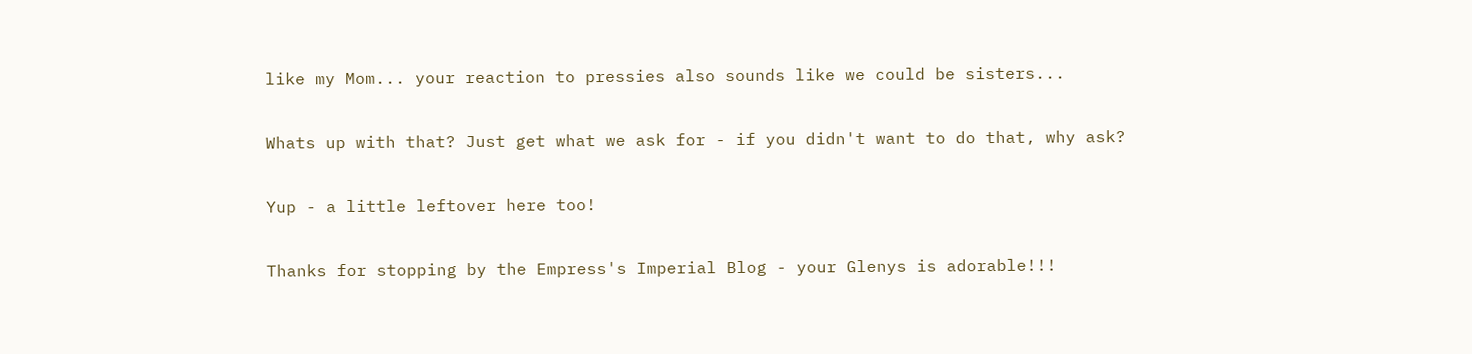like my Mom... your reaction to pressies also sounds like we could be sisters...

Whats up with that? Just get what we ask for - if you didn't want to do that, why ask?

Yup - a little leftover here too!

Thanks for stopping by the Empress's Imperial Blog - your Glenys is adorable!!!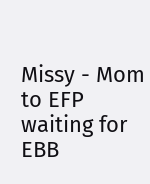Missy - Mom to EFP waiting for EBB